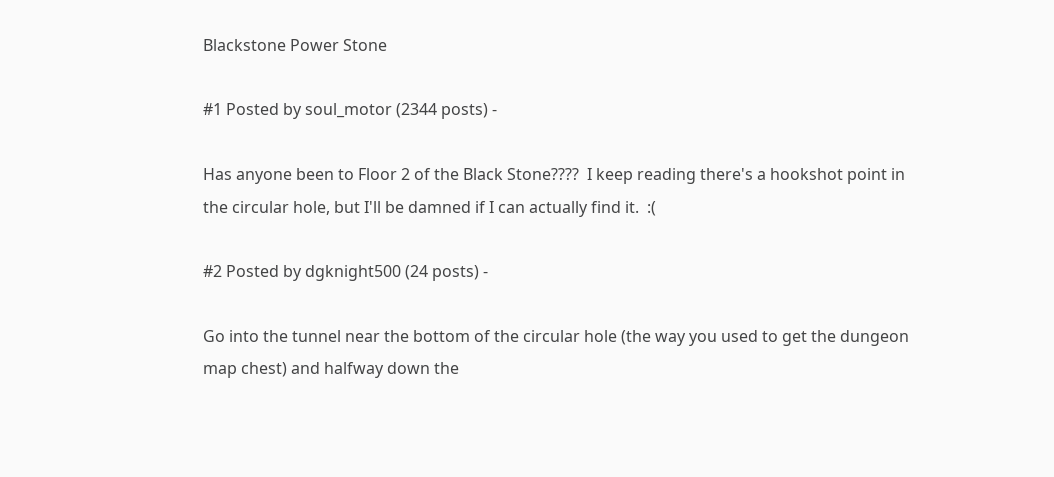Blackstone Power Stone

#1 Posted by soul_motor (2344 posts) -

Has anyone been to Floor 2 of the Black Stone????  I keep reading there's a hookshot point in the circular hole, but I'll be damned if I can actually find it.  :(

#2 Posted by dgknight500 (24 posts) -

Go into the tunnel near the bottom of the circular hole (the way you used to get the dungeon map chest) and halfway down the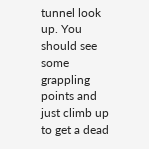tunnel look up. You should see some grappling points and just climb up to get a dead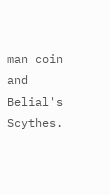man coin and Belial's Scythes.